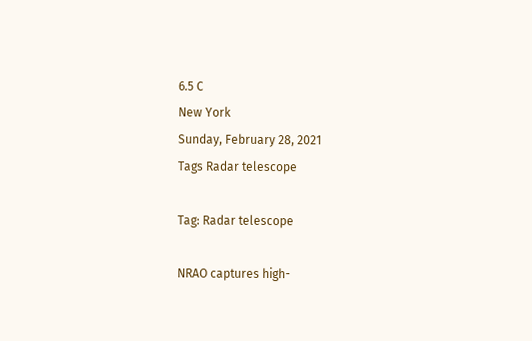6.5 C
New York
Sunday, February 28, 2021
Tags Radar telescope

Tag: Radar telescope

NRAO captures high-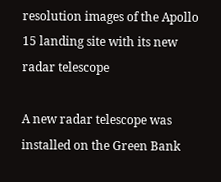resolution images of the Apollo 15 landing site with its new radar telescope

A new radar telescope was installed on the Green Bank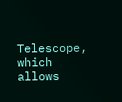Telescope, which allows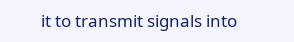it to transmit signals into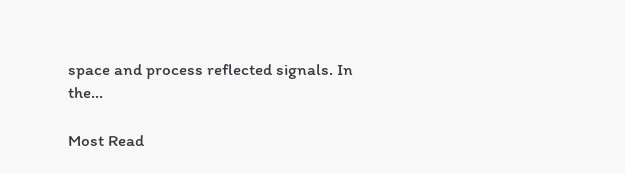space and process reflected signals. In the...

Most Read